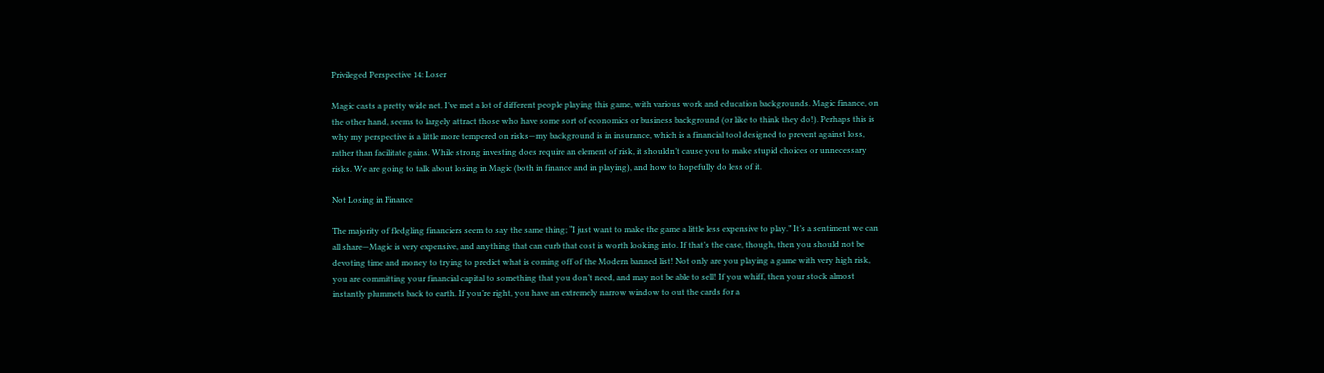Privileged Perspective 14: Loser

Magic casts a pretty wide net. I’ve met a lot of different people playing this game, with various work and education backgrounds. Magic finance, on the other hand, seems to largely attract those who have some sort of economics or business background (or like to think they do!). Perhaps this is why my perspective is a little more tempered on risks—my background is in insurance, which is a financial tool designed to prevent against loss, rather than facilitate gains. While strong investing does require an element of risk, it shouldn’t cause you to make stupid choices or unnecessary risks. We are going to talk about losing in Magic (both in finance and in playing), and how to hopefully do less of it.

Not Losing in Finance

The majority of fledgling financiers seem to say the same thing; “I just want to make the game a little less expensive to play.” It’s a sentiment we can all share—Magic is very expensive, and anything that can curb that cost is worth looking into. If that’s the case, though, then you should not be devoting time and money to trying to predict what is coming off of the Modern banned list! Not only are you playing a game with very high risk, you are committing your financial capital to something that you don’t need, and may not be able to sell! If you whiff, then your stock almost instantly plummets back to earth. If you’re right, you have an extremely narrow window to out the cards for a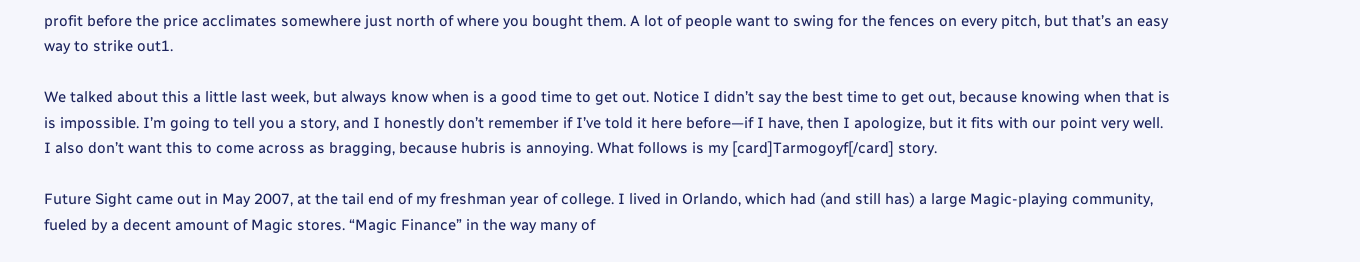profit before the price acclimates somewhere just north of where you bought them. A lot of people want to swing for the fences on every pitch, but that’s an easy way to strike out1.

We talked about this a little last week, but always know when is a good time to get out. Notice I didn’t say the best time to get out, because knowing when that is is impossible. I’m going to tell you a story, and I honestly don’t remember if I’ve told it here before—if I have, then I apologize, but it fits with our point very well. I also don’t want this to come across as bragging, because hubris is annoying. What follows is my [card]Tarmogoyf[/card] story.

Future Sight came out in May 2007, at the tail end of my freshman year of college. I lived in Orlando, which had (and still has) a large Magic-playing community, fueled by a decent amount of Magic stores. “Magic Finance” in the way many of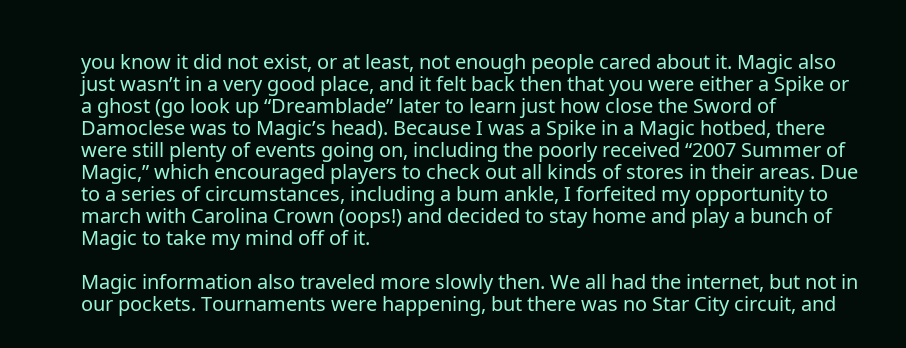you know it did not exist, or at least, not enough people cared about it. Magic also just wasn’t in a very good place, and it felt back then that you were either a Spike or a ghost (go look up “Dreamblade” later to learn just how close the Sword of Damoclese was to Magic’s head). Because I was a Spike in a Magic hotbed, there were still plenty of events going on, including the poorly received “2007 Summer of Magic,” which encouraged players to check out all kinds of stores in their areas. Due to a series of circumstances, including a bum ankle, I forfeited my opportunity to march with Carolina Crown (oops!) and decided to stay home and play a bunch of Magic to take my mind off of it.

Magic information also traveled more slowly then. We all had the internet, but not in our pockets. Tournaments were happening, but there was no Star City circuit, and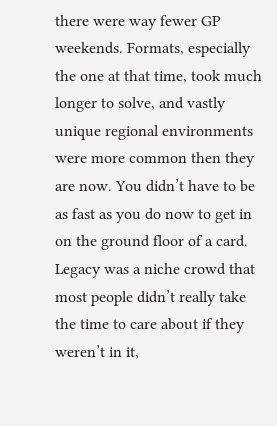there were way fewer GP weekends. Formats, especially the one at that time, took much longer to solve, and vastly unique regional environments were more common then they are now. You didn’t have to be as fast as you do now to get in on the ground floor of a card. Legacy was a niche crowd that most people didn’t really take the time to care about if they weren’t in it,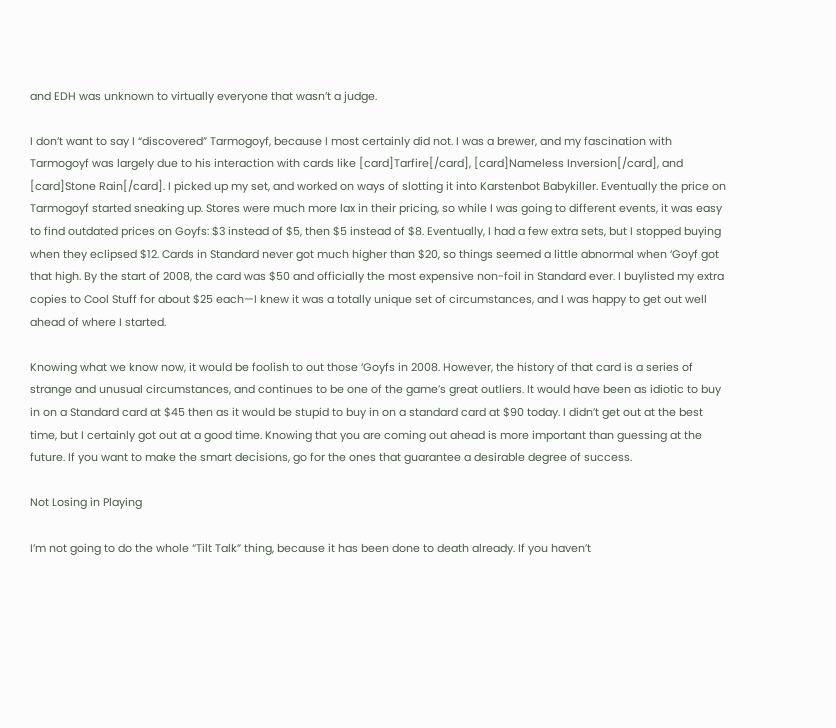and EDH was unknown to virtually everyone that wasn’t a judge.

I don’t want to say I “discovered” Tarmogoyf, because I most certainly did not. I was a brewer, and my fascination with Tarmogoyf was largely due to his interaction with cards like [card]Tarfire[/card], [card]Nameless Inversion[/card], and [card]Stone Rain[/card]. I picked up my set, and worked on ways of slotting it into Karstenbot Babykiller. Eventually the price on Tarmogoyf started sneaking up. Stores were much more lax in their pricing, so while I was going to different events, it was easy to find outdated prices on Goyfs: $3 instead of $5, then $5 instead of $8. Eventually, I had a few extra sets, but I stopped buying when they eclipsed $12. Cards in Standard never got much higher than $20, so things seemed a little abnormal when ‘Goyf got that high. By the start of 2008, the card was $50 and officially the most expensive non-foil in Standard ever. I buylisted my extra copies to Cool Stuff for about $25 each—I knew it was a totally unique set of circumstances, and I was happy to get out well ahead of where I started.

Knowing what we know now, it would be foolish to out those ‘Goyfs in 2008. However, the history of that card is a series of strange and unusual circumstances, and continues to be one of the game’s great outliers. It would have been as idiotic to buy in on a Standard card at $45 then as it would be stupid to buy in on a standard card at $90 today. I didn’t get out at the best time, but I certainly got out at a good time. Knowing that you are coming out ahead is more important than guessing at the future. If you want to make the smart decisions, go for the ones that guarantee a desirable degree of success.

Not Losing in Playing

I’m not going to do the whole “Tilt Talk” thing, because it has been done to death already. If you haven’t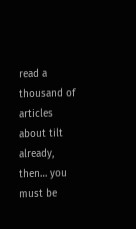read a thousand of articles about tilt already, then… you must be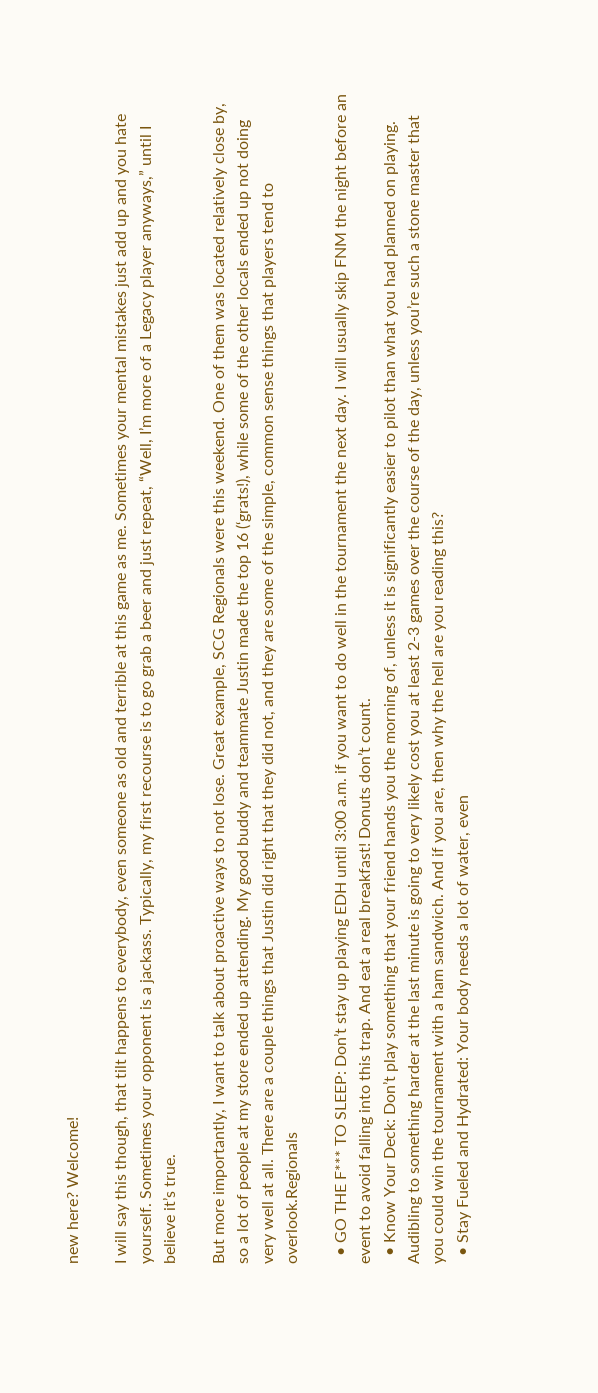new here? Welcome!

I will say this though, that tilt happens to everybody, even someone as old and terrible at this game as me. Sometimes your mental mistakes just add up and you hate yourself. Sometimes your opponent is a jackass. Typically, my first recourse is to go grab a beer and just repeat, “Well, I’m more of a Legacy player anyways,” until I believe it’s true.

But more importantly, I want to talk about proactive ways to not lose. Great example, SCG Regionals were this weekend. One of them was located relatively close by, so a lot of people at my store ended up attending. My good buddy and teammate Justin made the top 16 (‘grats!), while some of the other locals ended up not doing very well at all. There are a couple things that Justin did right that they did not, and they are some of the simple, common sense things that players tend to overlook.Regionals

  • GO THE F*** TO SLEEP: Don’t stay up playing EDH until 3:00 a.m. if you want to do well in the tournament the next day. I will usually skip FNM the night before an event to avoid falling into this trap. And eat a real breakfast! Donuts don’t count.
  • Know Your Deck: Don’t play something that your friend hands you the morning of, unless it is significantly easier to pilot than what you had planned on playing. Audibling to something harder at the last minute is going to very likely cost you at least 2-3 games over the course of the day, unless you’re such a stone master that you could win the tournament with a ham sandwich. And if you are, then why the hell are you reading this?
  • Stay Fueled and Hydrated: Your body needs a lot of water, even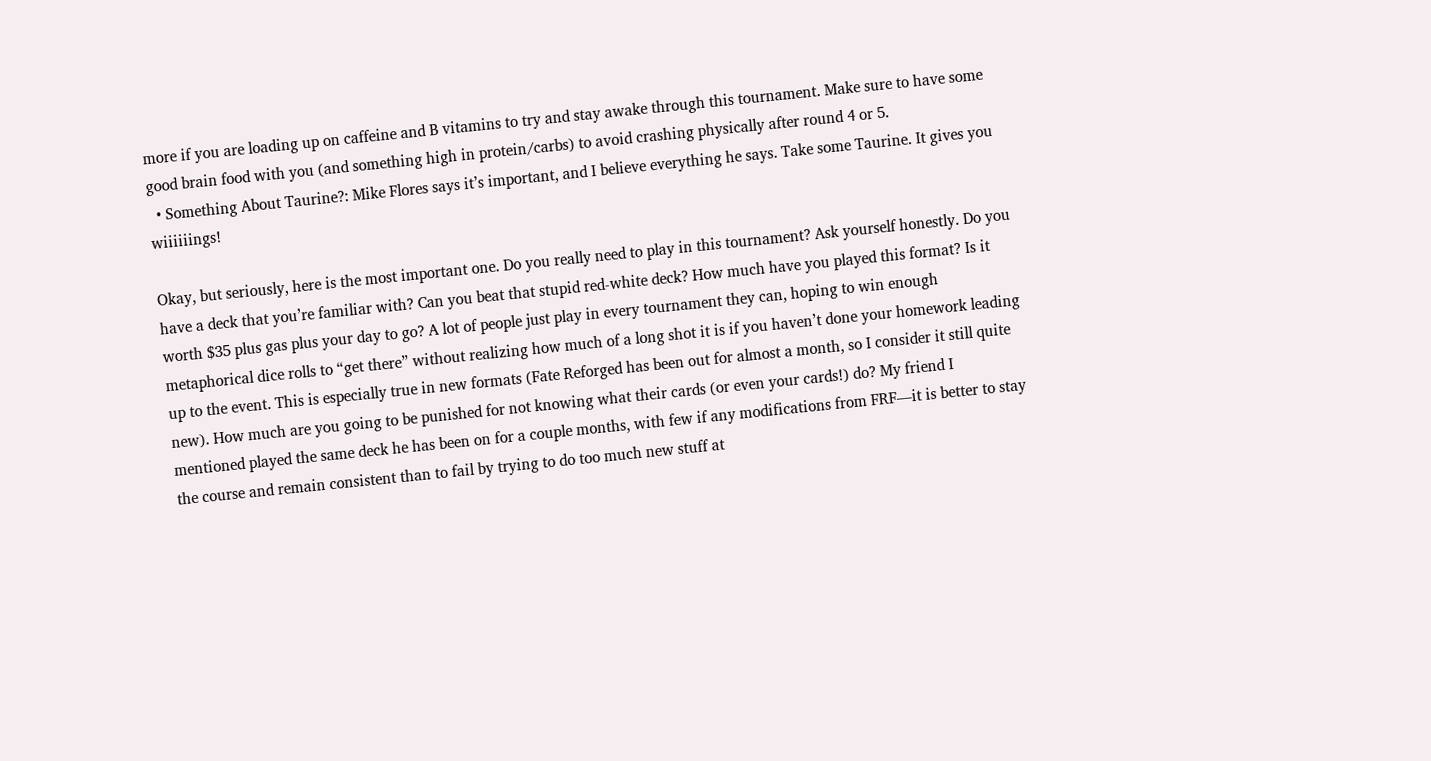more if you are loading up on caffeine and B vitamins to try and stay awake through this tournament. Make sure to have some good brain food with you (and something high in protein/carbs) to avoid crashing physically after round 4 or 5.
  • Something About Taurine?: Mike Flores says it’s important, and I believe everything he says. Take some Taurine. It gives you wiiiiiings!

Okay, but seriously, here is the most important one. Do you really need to play in this tournament? Ask yourself honestly. Do you have a deck that you’re familiar with? Can you beat that stupid red-white deck? How much have you played this format? Is it worth $35 plus gas plus your day to go? A lot of people just play in every tournament they can, hoping to win enough metaphorical dice rolls to “get there” without realizing how much of a long shot it is if you haven’t done your homework leading up to the event. This is especially true in new formats (Fate Reforged has been out for almost a month, so I consider it still quite new). How much are you going to be punished for not knowing what their cards (or even your cards!) do? My friend I mentioned played the same deck he has been on for a couple months, with few if any modifications from FRF—it is better to stay the course and remain consistent than to fail by trying to do too much new stuff at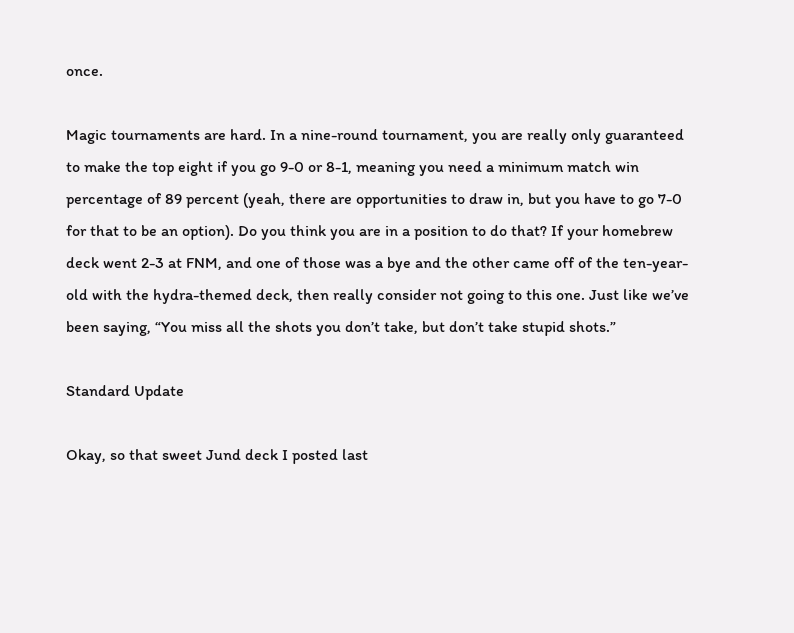once.

Magic tournaments are hard. In a nine-round tournament, you are really only guaranteed to make the top eight if you go 9-0 or 8-1, meaning you need a minimum match win percentage of 89 percent (yeah, there are opportunities to draw in, but you have to go 7-0 for that to be an option). Do you think you are in a position to do that? If your homebrew deck went 2-3 at FNM, and one of those was a bye and the other came off of the ten-year-old with the hydra-themed deck, then really consider not going to this one. Just like we’ve been saying, “You miss all the shots you don’t take, but don’t take stupid shots.”

Standard Update

Okay, so that sweet Jund deck I posted last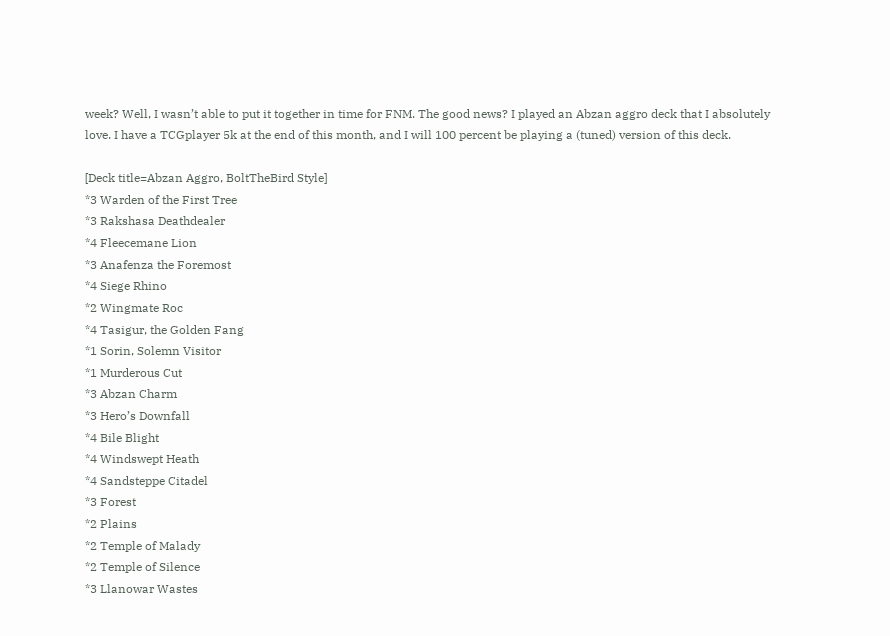week? Well, I wasn’t able to put it together in time for FNM. The good news? I played an Abzan aggro deck that I absolutely love. I have a TCGplayer 5k at the end of this month, and I will 100 percent be playing a (tuned) version of this deck.

[Deck title=Abzan Aggro, BoltTheBird Style]
*3 Warden of the First Tree
*3 Rakshasa Deathdealer
*4 Fleecemane Lion
*3 Anafenza the Foremost
*4 Siege Rhino
*2 Wingmate Roc
*4 Tasigur, the Golden Fang
*1 Sorin, Solemn Visitor
*1 Murderous Cut
*3 Abzan Charm
*3 Hero’s Downfall
*4 Bile Blight
*4 Windswept Heath
*4 Sandsteppe Citadel
*3 Forest
*2 Plains
*2 Temple of Malady
*2 Temple of Silence
*3 Llanowar Wastes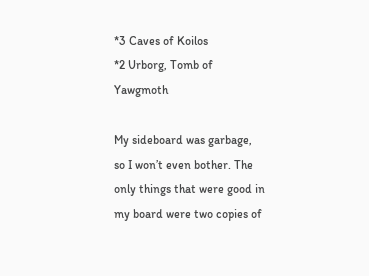*3 Caves of Koilos
*2 Urborg, Tomb of Yawgmoth

My sideboard was garbage, so I won’t even bother. The only things that were good in my board were two copies of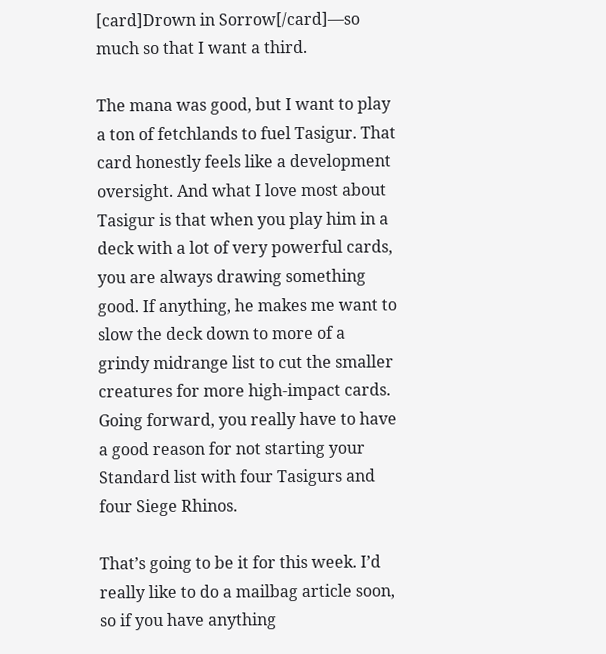[card]Drown in Sorrow[/card]—so much so that I want a third.

The mana was good, but I want to play a ton of fetchlands to fuel Tasigur. That card honestly feels like a development oversight. And what I love most about Tasigur is that when you play him in a deck with a lot of very powerful cards, you are always drawing something good. If anything, he makes me want to slow the deck down to more of a grindy midrange list to cut the smaller creatures for more high-impact cards. Going forward, you really have to have a good reason for not starting your Standard list with four Tasigurs and four Siege Rhinos.

That’s going to be it for this week. I’d really like to do a mailbag article soon, so if you have anything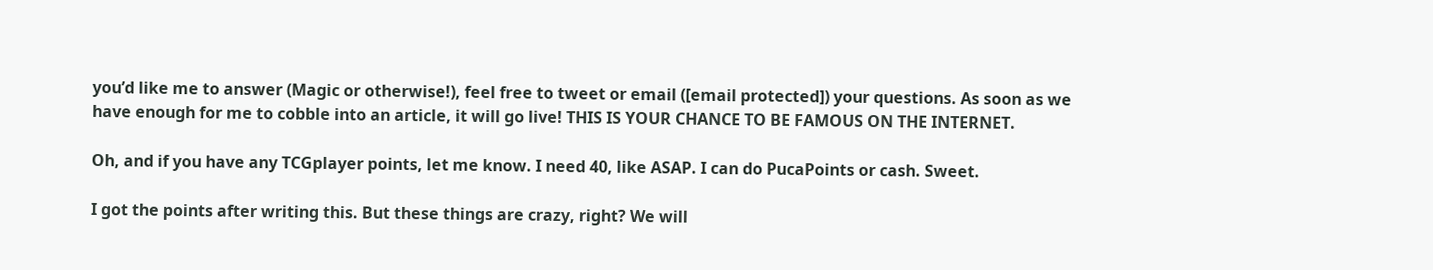you’d like me to answer (Magic or otherwise!), feel free to tweet or email ([email protected]) your questions. As soon as we have enough for me to cobble into an article, it will go live! THIS IS YOUR CHANCE TO BE FAMOUS ON THE INTERNET.

Oh, and if you have any TCGplayer points, let me know. I need 40, like ASAP. I can do PucaPoints or cash. Sweet.

I got the points after writing this. But these things are crazy, right? We will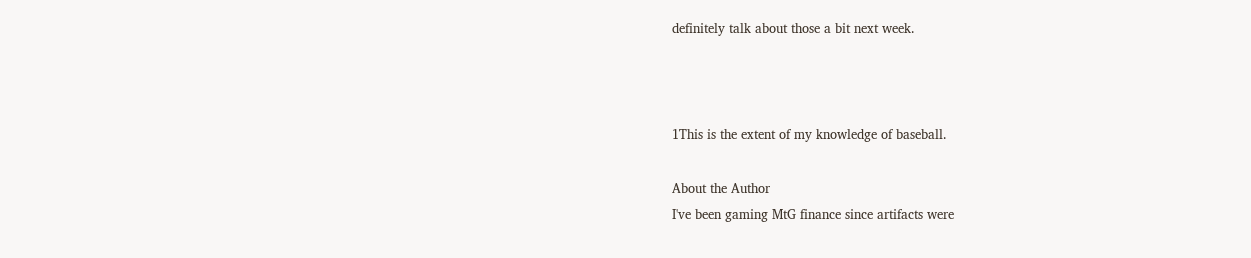definitely talk about those a bit next week.



1This is the extent of my knowledge of baseball.

About the Author
I've been gaming MtG finance since artifacts were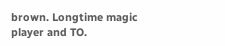brown. Longtime magic player and TO.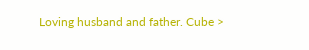Loving husband and father. Cube >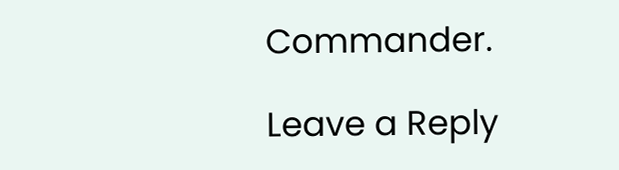Commander.

Leave a Reply